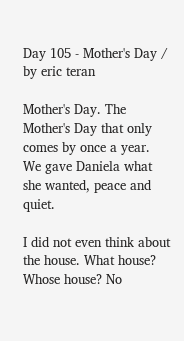Day 105 - Mother's Day / by eric teran

Mother's Day. The Mother's Day that only comes by once a year. We gave Daniela what she wanted, peace and quiet.

I did not even think about the house. What house? Whose house? No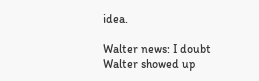idea.

Walter news: I doubt Walter showed up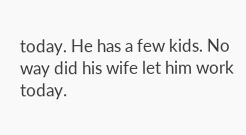today. He has a few kids. No way did his wife let him work today.